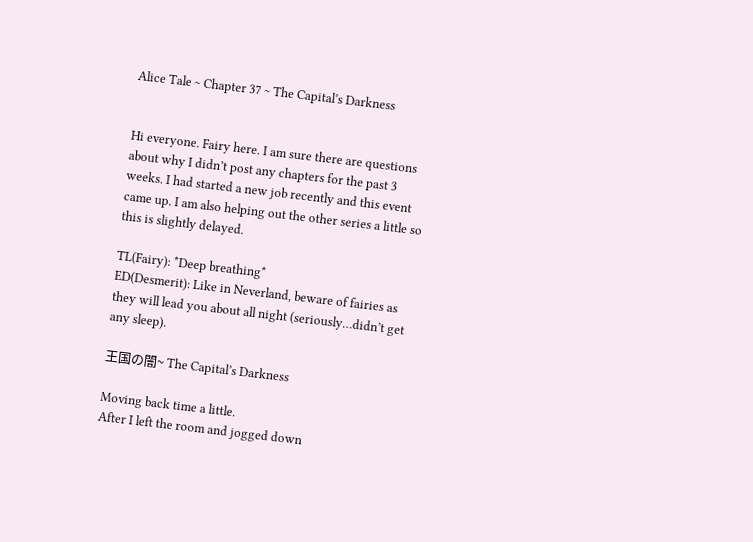Alice Tale ~ Chapter 37 ~ The Capital’s Darkness


Hi everyone. Fairy here. I am sure there are questions about why I didn’t post any chapters for the past 3 weeks. I had started a new job recently and this event came up. I am also helping out the other series a little so this is slightly delayed.

TL(Fairy): *Deep breathing*
ED(Desmerit): Like in Neverland, beware of fairies as they will lead you about all night (seriously…didn’t get any sleep).

王国の闇~ The Capital’s Darkness

Moving back time a little.
After I left the room and jogged down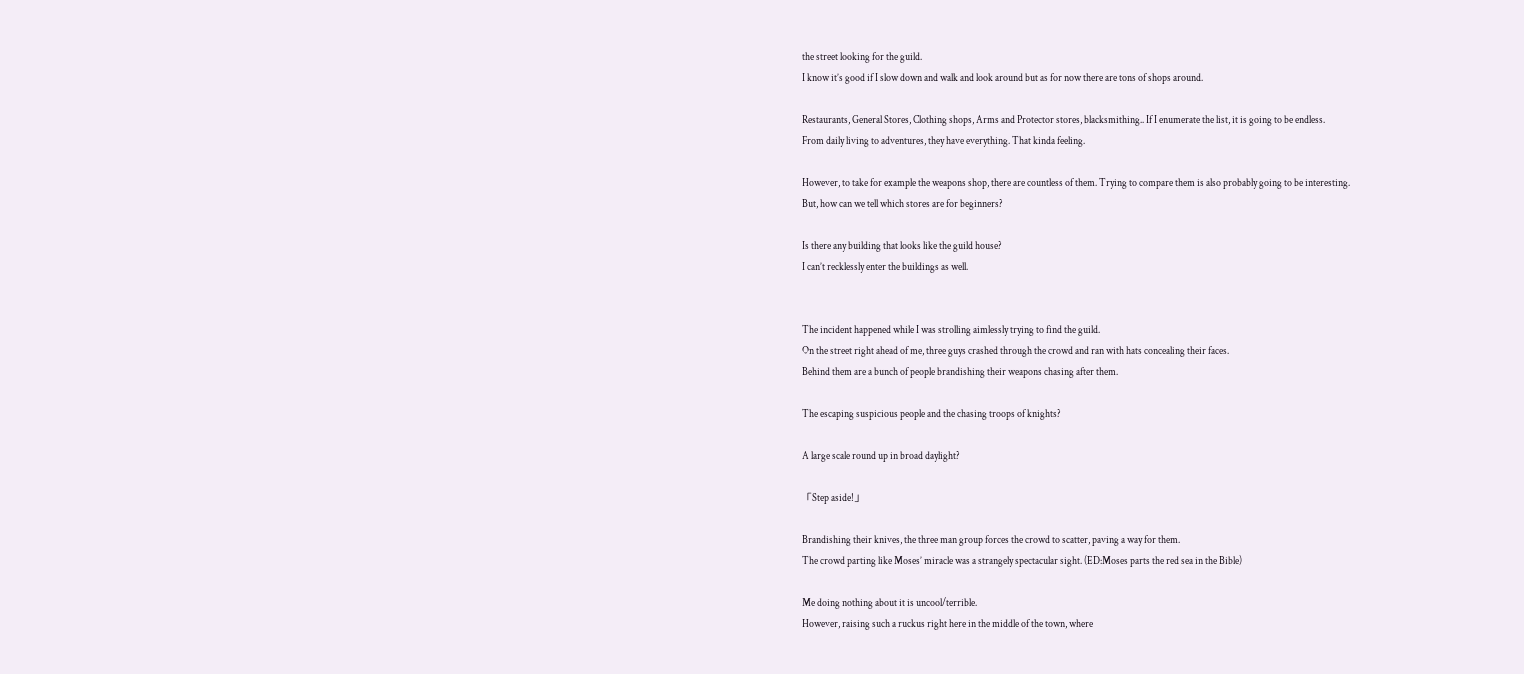the street looking for the guild.
I know it’s good if I slow down and walk and look around but as for now there are tons of shops around.

Restaurants, General Stores, Clothing shops, Arms and Protector stores, blacksmithing.. If I enumerate the list, it is going to be endless.
From daily living to adventures, they have everything. That kinda feeling.

However, to take for example the weapons shop, there are countless of them. Trying to compare them is also probably going to be interesting.
But, how can we tell which stores are for beginners?

Is there any building that looks like the guild house?
I can’t recklessly enter the buildings as well.


The incident happened while I was strolling aimlessly trying to find the guild.
On the street right ahead of me, three guys crashed through the crowd and ran with hats concealing their faces.
Behind them are a bunch of people brandishing their weapons chasing after them.

The escaping suspicious people and the chasing troops of knights?

A large scale round up in broad daylight?

「Step aside!」

Brandishing their knives, the three man group forces the crowd to scatter, paving a way for them.
The crowd parting like Moses’ miracle was a strangely spectacular sight. (ED:Moses parts the red sea in the Bible)

Me doing nothing about it is uncool/terrible.
However, raising such a ruckus right here in the middle of the town, where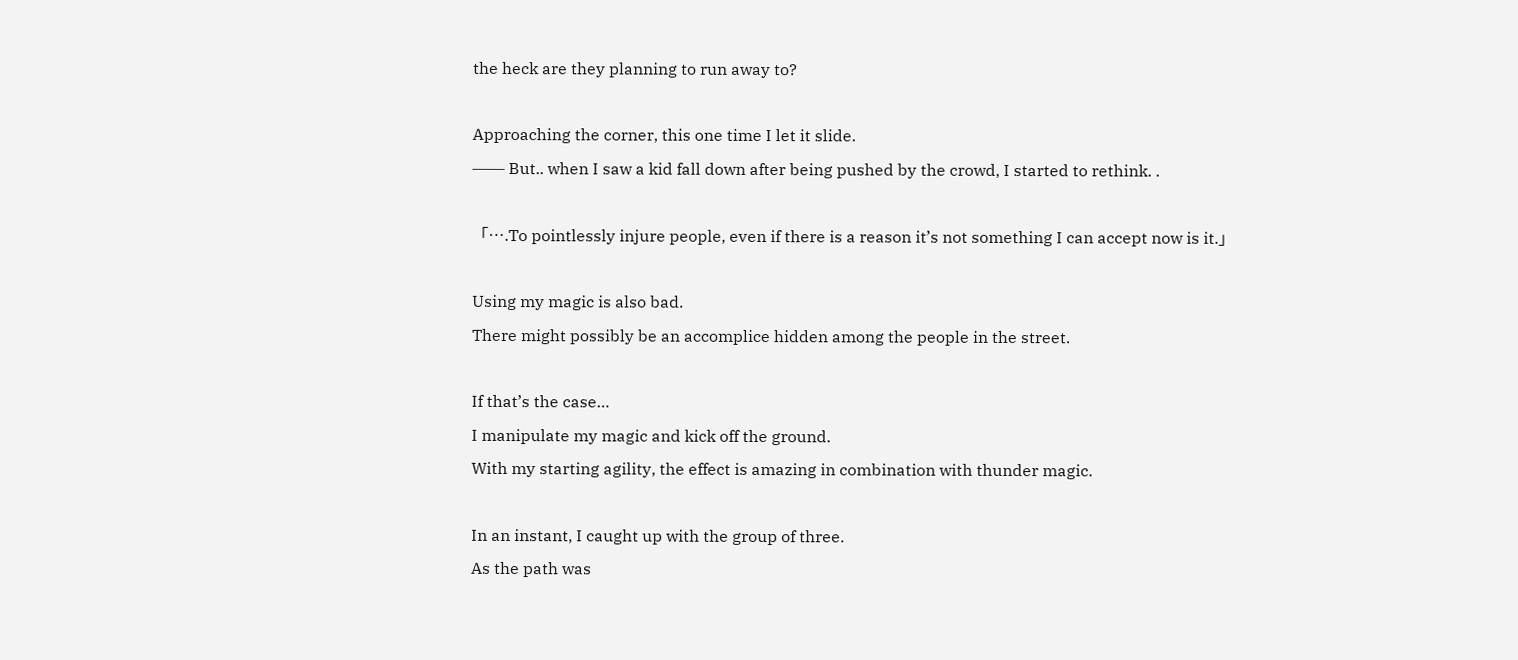the heck are they planning to run away to?

Approaching the corner, this one time I let it slide.
―― But.. when I saw a kid fall down after being pushed by the crowd, I started to rethink. .

「….To pointlessly injure people, even if there is a reason it’s not something I can accept now is it.」

Using my magic is also bad.
There might possibly be an accomplice hidden among the people in the street.

If that’s the case…
I manipulate my magic and kick off the ground.
With my starting agility, the effect is amazing in combination with thunder magic.

In an instant, I caught up with the group of three.
As the path was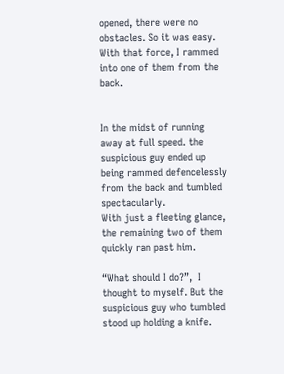opened, there were no obstacles. So it was easy.
With that force, I rammed into one of them from the back.


In the midst of running away at full speed. the suspicious guy ended up being rammed defencelessly from the back and tumbled spectacularly.
With just a fleeting glance, the remaining two of them quickly ran past him.

“What should I do?”,  I thought to myself. But the suspicious guy who tumbled stood up holding a knife.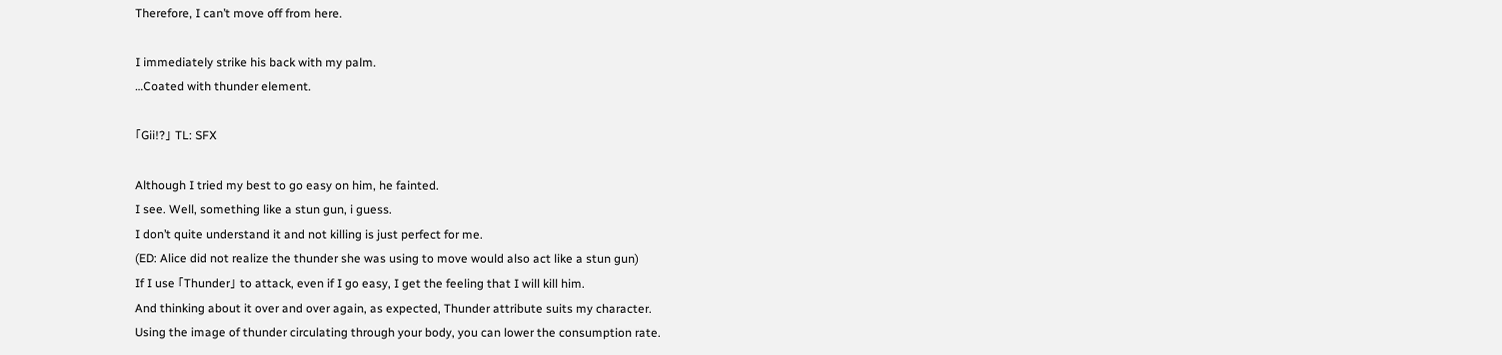Therefore, I can’t move off from here.

I immediately strike his back with my palm.
…Coated with thunder element.

「Gii!?」 TL: SFX

Although I tried my best to go easy on him, he fainted.
I see. Well, something like a stun gun, i guess.
I don’t quite understand it and not killing is just perfect for me.
(ED: Alice did not realize the thunder she was using to move would also act like a stun gun)
If I use 「Thunder」 to attack, even if I go easy, I get the feeling that I will kill him.
And thinking about it over and over again, as expected, Thunder attribute suits my character.
Using the image of thunder circulating through your body, you can lower the consumption rate.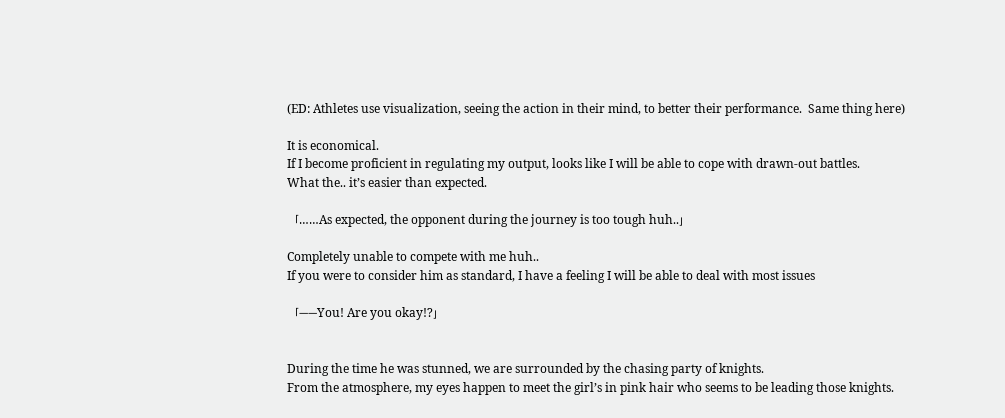(ED: Athletes use visualization, seeing the action in their mind, to better their performance.  Same thing here)

It is economical.
If I become proficient in regulating my output, looks like I will be able to cope with drawn-out battles.
What the.. it’s easier than expected.

「……As expected, the opponent during the journey is too tough huh..」

Completely unable to compete with me huh..
If you were to consider him as standard, I have a feeling I will be able to deal with most issues

「――You! Are you okay!?」


During the time he was stunned, we are surrounded by the chasing party of knights.
From the atmosphere, my eyes happen to meet the girl’s in pink hair who seems to be leading those knights.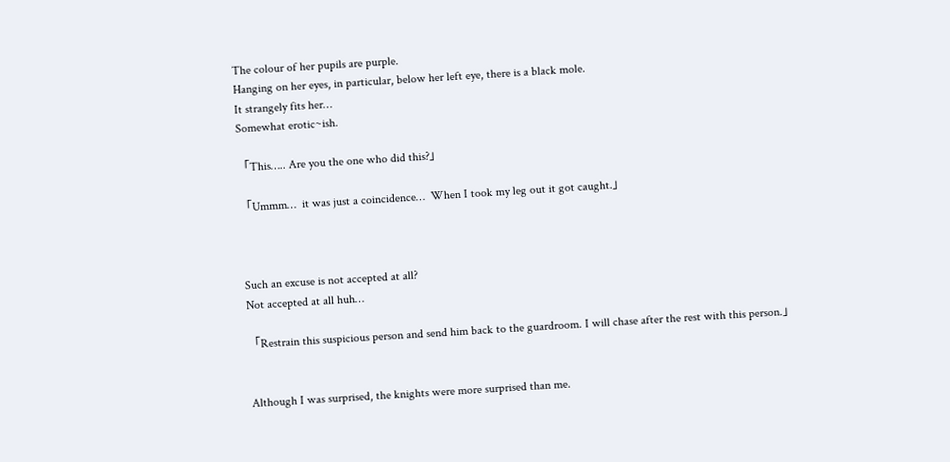The colour of her pupils are purple.
Hanging on her eyes, in particular, below her left eye, there is a black mole.
It strangely fits her…
Somewhat erotic~ish.

「This….. Are you the one who did this?」

「Ummm…  it was just a coincidence…  When I took my leg out it got caught.」



Such an excuse is not accepted at all?
Not accepted at all huh…

「Restrain this suspicious person and send him back to the guardroom. I will chase after the rest with this person.」


Although I was surprised, the knights were more surprised than me.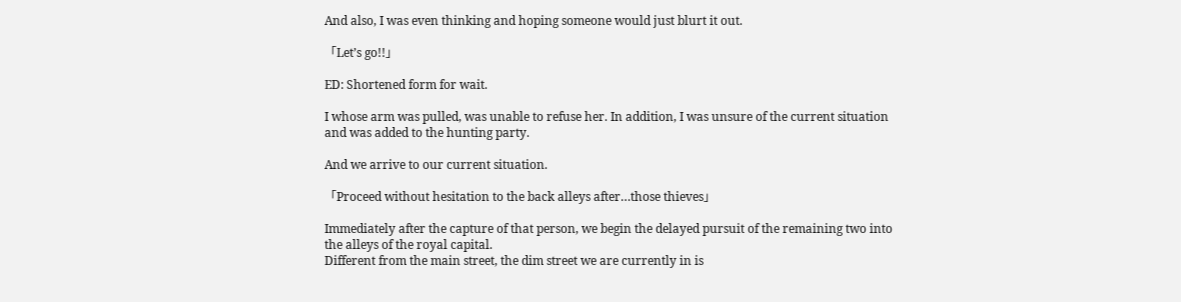And also, I was even thinking and hoping someone would just blurt it out.

「Let’s go!!」

ED: Shortened form for wait.

I whose arm was pulled, was unable to refuse her. In addition, I was unsure of the current situation and was added to the hunting party.

And we arrive to our current situation.

「Proceed without hesitation to the back alleys after…those thieves」

Immediately after the capture of that person, we begin the delayed pursuit of the remaining two into the alleys of the royal capital.
Different from the main street, the dim street we are currently in is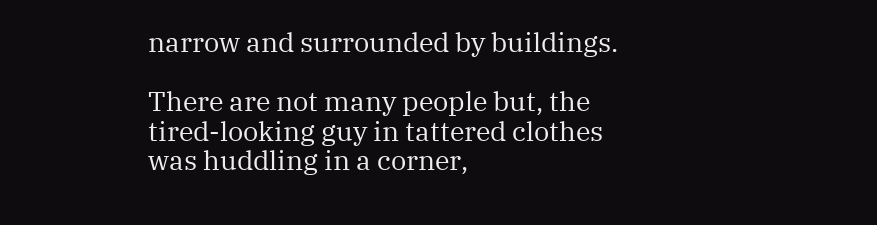narrow and surrounded by buildings.

There are not many people but, the tired-looking guy in tattered clothes was huddling in a corner,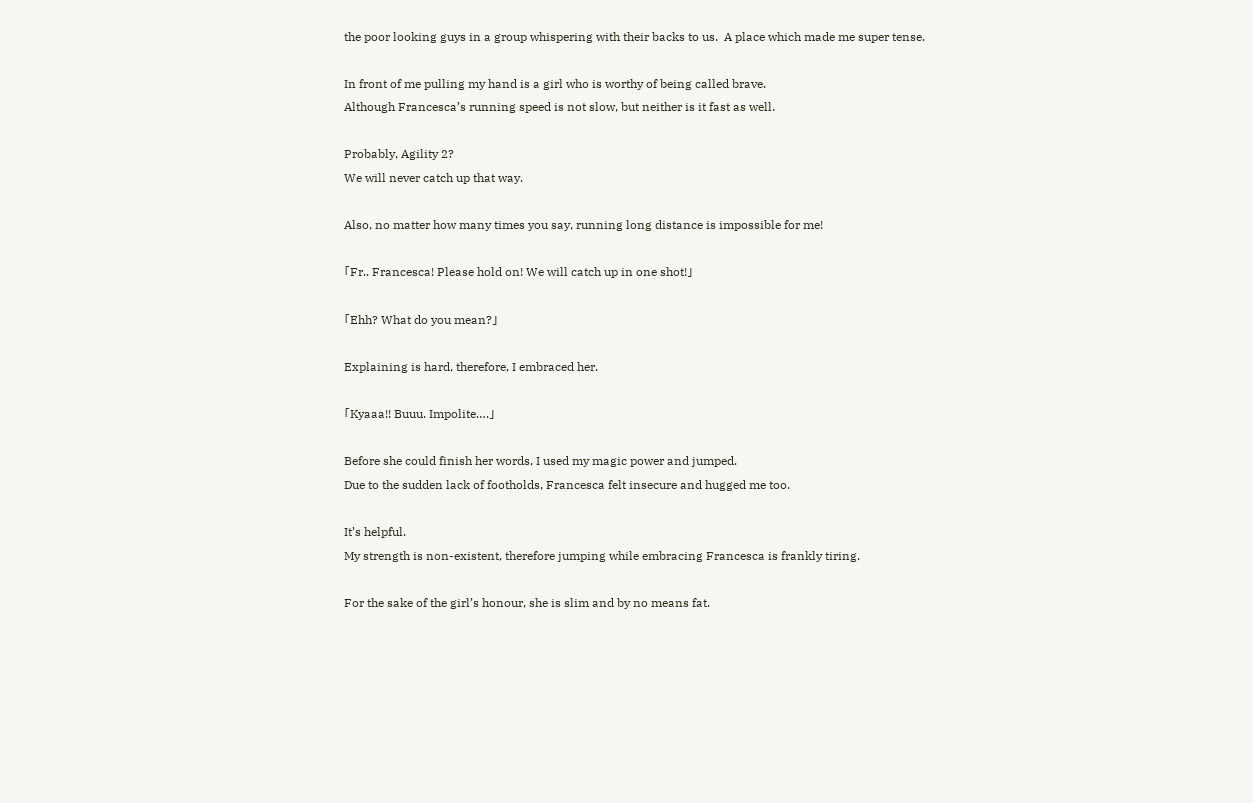the poor looking guys in a group whispering with their backs to us.  A place which made me super tense.

In front of me pulling my hand is a girl who is worthy of being called brave.
Although Francesca’s running speed is not slow, but neither is it fast as well.

Probably, Agility 2?
We will never catch up that way.

Also, no matter how many times you say, running long distance is impossible for me!

「Fr.. Francesca! Please hold on! We will catch up in one shot!」

「Ehh? What do you mean?」

Explaining is hard, therefore, I embraced her.

「Kyaaa!! Buuu. Impolite….」

Before she could finish her words, I used my magic power and jumped.
Due to the sudden lack of footholds, Francesca felt insecure and hugged me too.

It’s helpful.
My strength is non-existent, therefore jumping while embracing Francesca is frankly tiring.

For the sake of the girl’s honour, she is slim and by no means fat.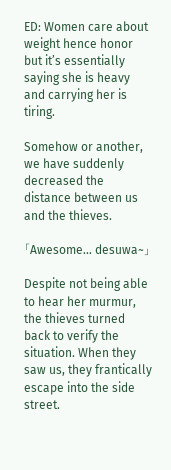ED: Women care about weight hence honor but it’s essentially saying she is heavy and carrying her is tiring.

Somehow or another, we have suddenly decreased the distance between us and the thieves.

「Awesome… desuwa~」

Despite not being able to hear her murmur, the thieves turned back to verify the situation. When they saw us, they frantically escape into the side street.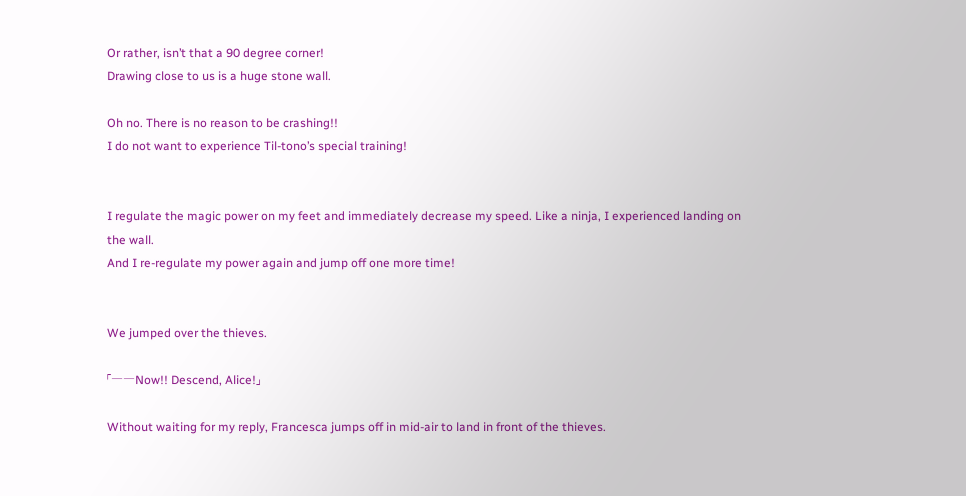Or rather, isn’t that a 90 degree corner!
Drawing close to us is a huge stone wall.

Oh no. There is no reason to be crashing!!
I do not want to experience Til-tono’s special training!


I regulate the magic power on my feet and immediately decrease my speed. Like a ninja, I experienced landing on the wall.
And I re-regulate my power again and jump off one more time!


We jumped over the thieves.

「――Now!! Descend, Alice!」

Without waiting for my reply, Francesca jumps off in mid-air to land in front of the thieves.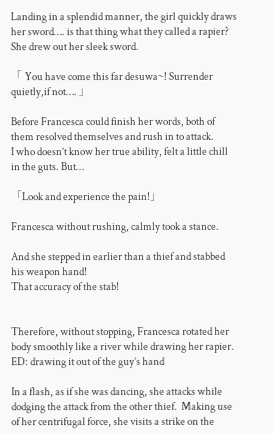Landing in a splendid manner, the girl quickly draws her sword…. is that thing what they called a rapier?
She drew out her sleek sword.

「 You have come this far desuwa~! Surrender quietly,if not…. 」

Before Francesca could finish her words, both of them resolved themselves and rush in to attack.
I who doesn’t know her true ability, felt a little chill in the guts. But…

「Look and experience the pain!」

Francesca without rushing, calmly took a stance.

And she stepped in earlier than a thief and stabbed his weapon hand!
That accuracy of the stab!


Therefore, without stopping, Francesca rotated her body smoothly like a river while drawing her rapier.
ED: drawing it out of the guy’s hand

In a flash, as if she was dancing, she attacks while dodging the attack from the other thief.  Making use of her centrifugal force, she visits a strike on the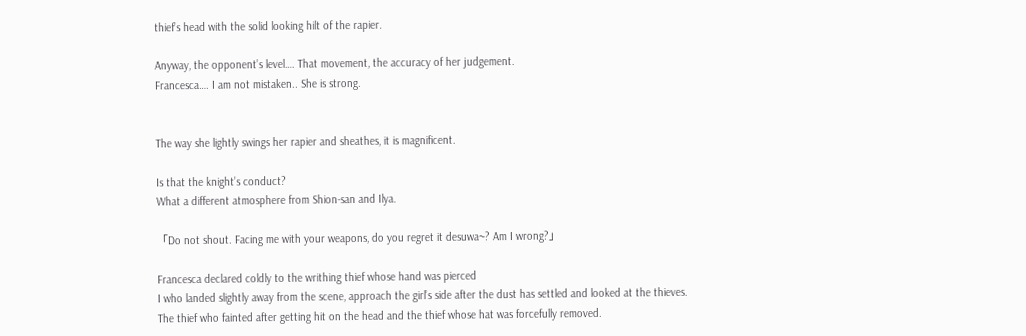thief’s head with the solid looking hilt of the rapier.

Anyway, the opponent’s level…. That movement, the accuracy of her judgement.
Francesca…. I am not mistaken.. She is strong.


The way she lightly swings her rapier and sheathes, it is magnificent.

Is that the knight’s conduct?
What a different atmosphere from Shion-san and Ilya.

「Do not shout. Facing me with your weapons, do you regret it desuwa~? Am I wrong?」

Francesca declared coldly to the writhing thief whose hand was pierced
I who landed slightly away from the scene, approach the girl’s side after the dust has settled and looked at the thieves.
The thief who fainted after getting hit on the head and the thief whose hat was forcefully removed.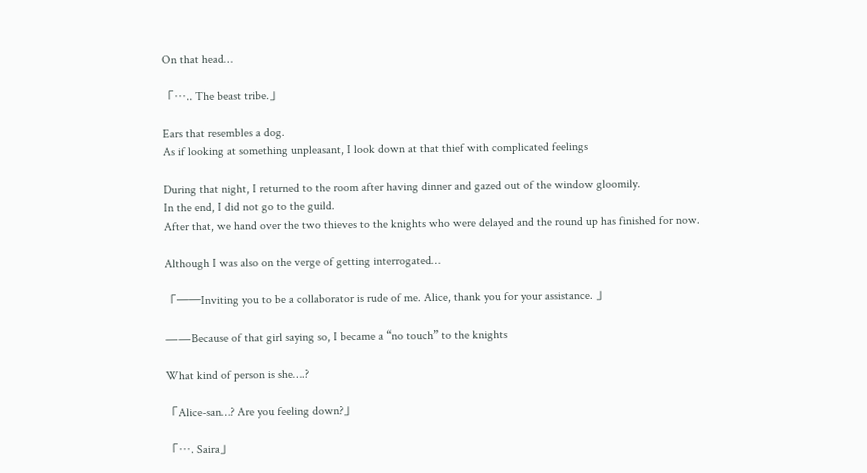On that head…

「….. The beast tribe.」

Ears that resembles a dog.
As if looking at something unpleasant, I look down at that thief with complicated feelings

During that night, I returned to the room after having dinner and gazed out of the window gloomily.
In the end, I did not go to the guild.
After that, we hand over the two thieves to the knights who were delayed and the round up has finished for now.

Although I was also on the verge of getting interrogated…

「――Inviting you to be a collaborator is rude of me. Alice, thank you for your assistance. 」

――Because of that girl saying so, I became a “no touch” to the knights

What kind of person is she….?

「Alice-san…? Are you feeling down?」

「…. Saira」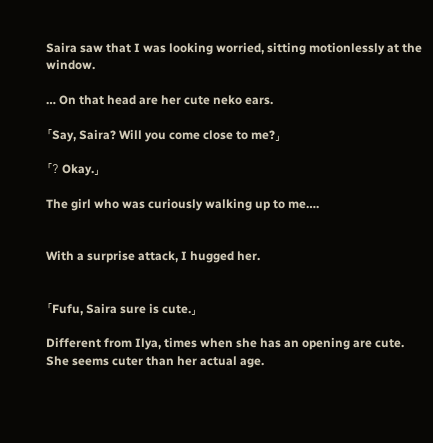Saira saw that I was looking worried, sitting motionlessly at the window.

… On that head are her cute neko ears.

「Say, Saira? Will you come close to me?」

「? Okay.」

The girl who was curiously walking up to me….


With a surprise attack, I hugged her.


「Fufu, Saira sure is cute.」

Different from Ilya, times when she has an opening are cute.
She seems cuter than her actual age.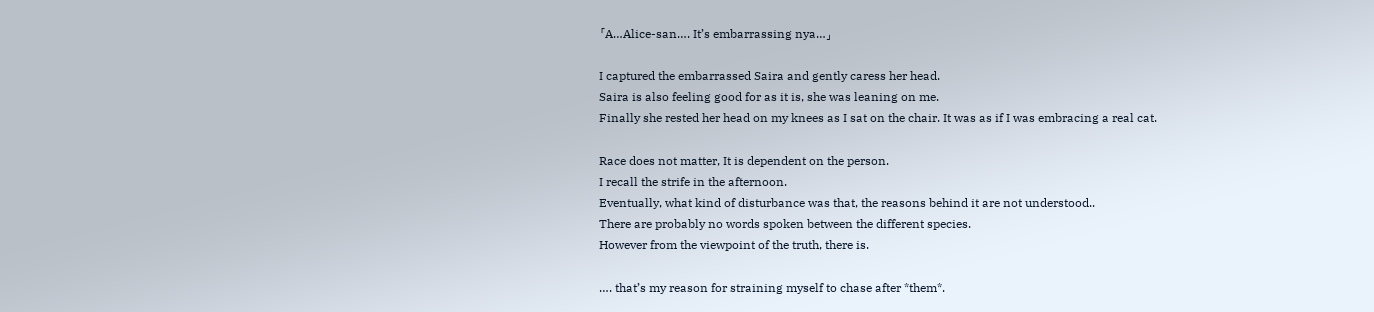「A…Alice-san…. It’s embarrassing nya…」

I captured the embarrassed Saira and gently caress her head.
Saira is also feeling good for as it is, she was leaning on me.
Finally she rested her head on my knees as I sat on the chair. It was as if I was embracing a real cat.

Race does not matter, It is dependent on the person.
I recall the strife in the afternoon.
Eventually, what kind of disturbance was that, the reasons behind it are not understood..
There are probably no words spoken between the different species.
However from the viewpoint of the truth, there is.

…. that’s my reason for straining myself to chase after *them*.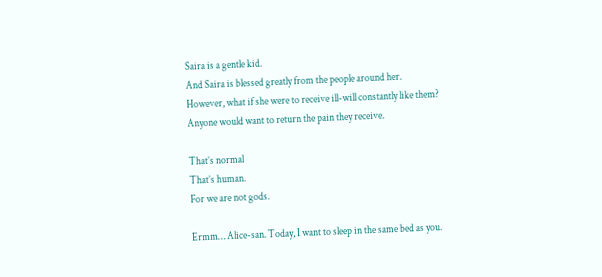Saira is a gentle kid.
And Saira is blessed greatly from the people around her.
However, what if she were to receive ill-will constantly like them?
Anyone would want to return the pain they receive.

That’s normal
That’s human.
For we are not gods.

Ermm… Alice-san. Today, I want to sleep in the same bed as you.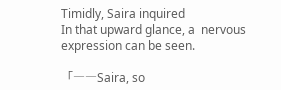Timidly, Saira inquired
In that upward glance, a  nervous expression can be seen.

「――Saira, so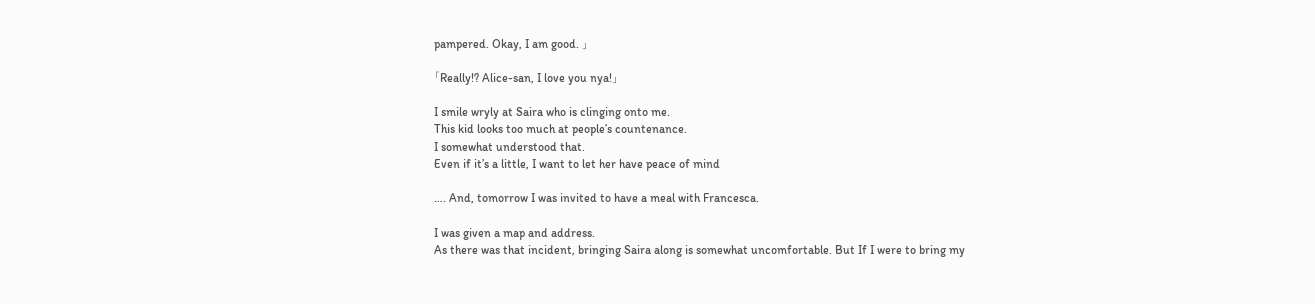pampered. Okay, I am good. 」

「Really!? Alice-san, I love you nya!」

I smile wryly at Saira who is clinging onto me.
This kid looks too much at people’s countenance.
I somewhat understood that.
Even if it’s a little, I want to let her have peace of mind

…. And, tomorrow I was invited to have a meal with Francesca.

I was given a map and address.
As there was that incident, bringing Saira along is somewhat uncomfortable. But If I were to bring my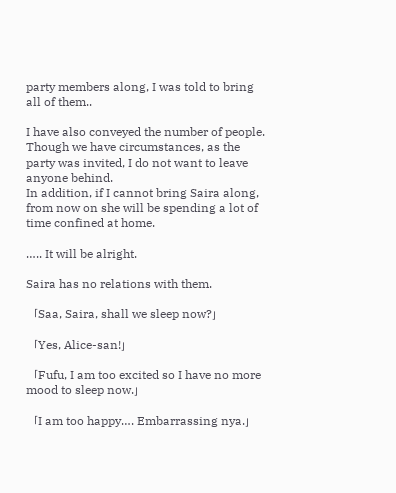party members along, I was told to bring all of them..

I have also conveyed the number of people.
Though we have circumstances, as the party was invited, I do not want to leave anyone behind.
In addition, if I cannot bring Saira along, from now on she will be spending a lot of time confined at home.

….. It will be alright.

Saira has no relations with them.

「Saa, Saira, shall we sleep now?」

「Yes, Alice-san!」

「Fufu, I am too excited so I have no more mood to sleep now.」

「I am too happy…. Embarrassing nya.」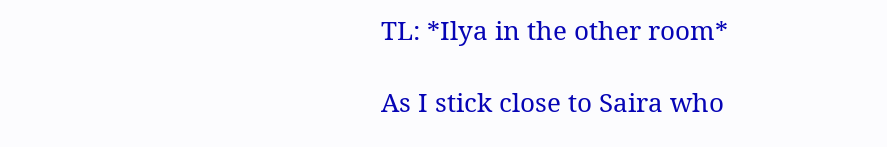TL: *Ilya in the other room*

As I stick close to Saira who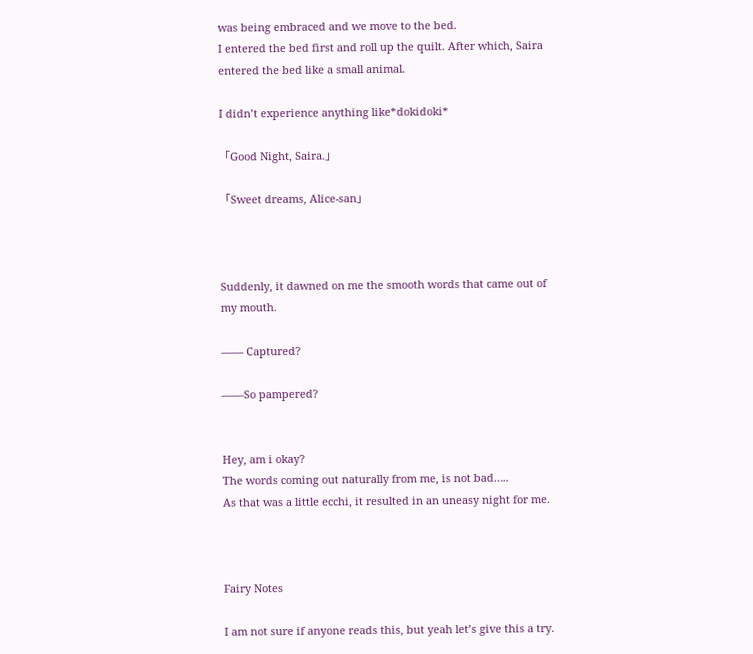was being embraced and we move to the bed.
I entered the bed first and roll up the quilt. After which, Saira entered the bed like a small animal.

I didn’t experience anything like*dokidoki*

「Good Night, Saira.」

「Sweet dreams, Alice-san」



Suddenly, it dawned on me the smooth words that came out of my mouth.

―― Captured?

――So pampered?


Hey, am i okay?
The words coming out naturally from me, is not bad…..
As that was a little ecchi, it resulted in an uneasy night for me.



Fairy Notes

I am not sure if anyone reads this, but yeah let’s give this a try.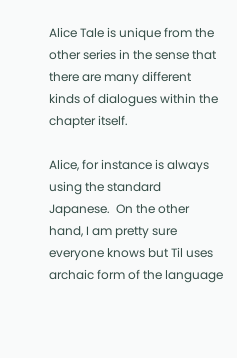Alice Tale is unique from the other series in the sense that there are many different kinds of dialogues within the chapter itself.

Alice, for instance is always using the standard Japanese.  On the other hand, I am pretty sure everyone knows but Til uses archaic form of the language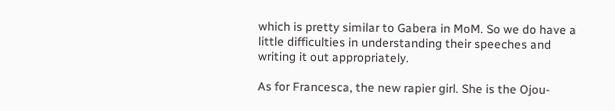which is pretty similar to Gabera in MoM. So we do have a little difficulties in understanding their speeches and writing it out appropriately.

As for Francesca, the new rapier girl. She is the Ojou-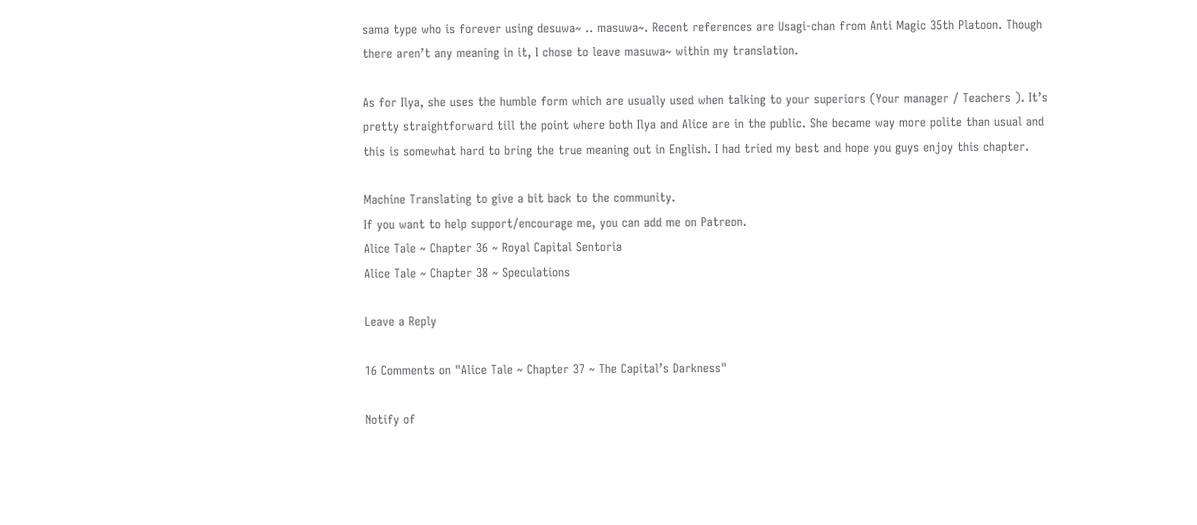sama type who is forever using desuwa~ .. masuwa~. Recent references are Usagi-chan from Anti Magic 35th Platoon. Though there aren’t any meaning in it, I chose to leave masuwa~ within my translation.

As for Ilya, she uses the humble form which are usually used when talking to your superiors (Your manager / Teachers ). It’s pretty straightforward till the point where both Ilya and Alice are in the public. She became way more polite than usual and this is somewhat hard to bring the true meaning out in English. I had tried my best and hope you guys enjoy this chapter.

Machine Translating to give a bit back to the community.
If you want to help support/encourage me, you can add me on Patreon.
Alice Tale ~ Chapter 36 ~ Royal Capital Sentoria
Alice Tale ~ Chapter 38 ~ Speculations

Leave a Reply

16 Comments on "Alice Tale ~ Chapter 37 ~ The Capital’s Darkness"

Notify of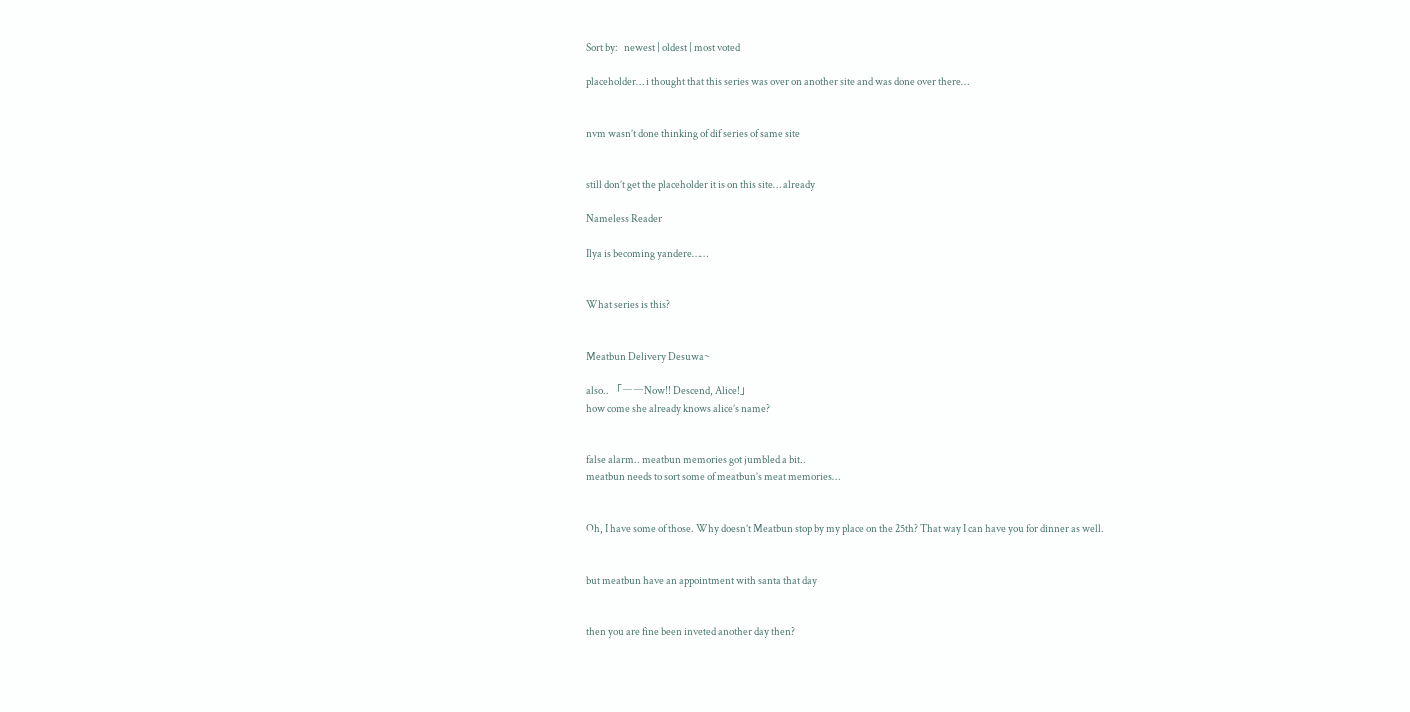Sort by:   newest | oldest | most voted

placeholder… i thought that this series was over on another site and was done over there…


nvm wasn’t done thinking of dif series of same site


still don’t get the placeholder it is on this site… already

Nameless Reader

Ilya is becoming yandere……


What series is this?


Meatbun Delivery Desuwa~

also.. 「――Now!! Descend, Alice!」
how come she already knows alice’s name?


false alarm.. meatbun memories got jumbled a bit..
meatbun needs to sort some of meatbun’s meat memories…


Oh, I have some of those. Why doesn’t Meatbun stop by my place on the 25th? That way I can have you for dinner as well.


but meatbun have an appointment with santa that day


then you are fine been inveted another day then?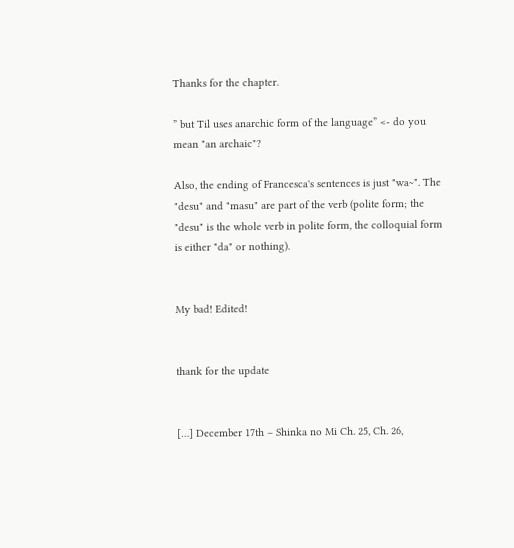Thanks for the chapter.

” but Til uses anarchic form of the language” <- do you mean "an archaic"?

Also, the ending of Francesca's sentences is just "wa~". The "desu" and "masu" are part of the verb (polite form; the "desu" is the whole verb in polite form, the colloquial form is either "da" or nothing).


My bad! Edited!


thank for the update


[…] December 17th – Shinka no Mi Ch. 25, Ch. 26,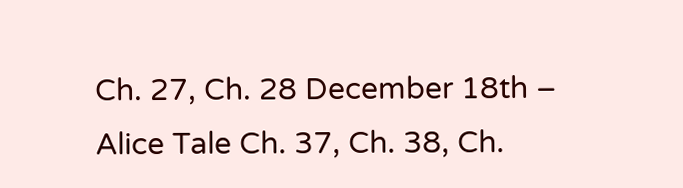Ch. 27, Ch. 28 December 18th – Alice Tale Ch. 37, Ch. 38, Ch.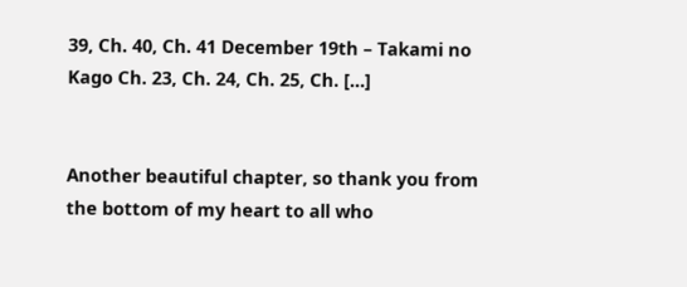39, Ch. 40, Ch. 41 December 19th – Takami no Kago Ch. 23, Ch. 24, Ch. 25, Ch. […]


Another beautiful chapter, so thank you from the bottom of my heart to all who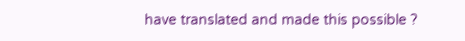have translated and made this possible ?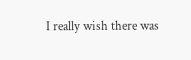I really wish there was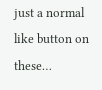just a normal like button on these…